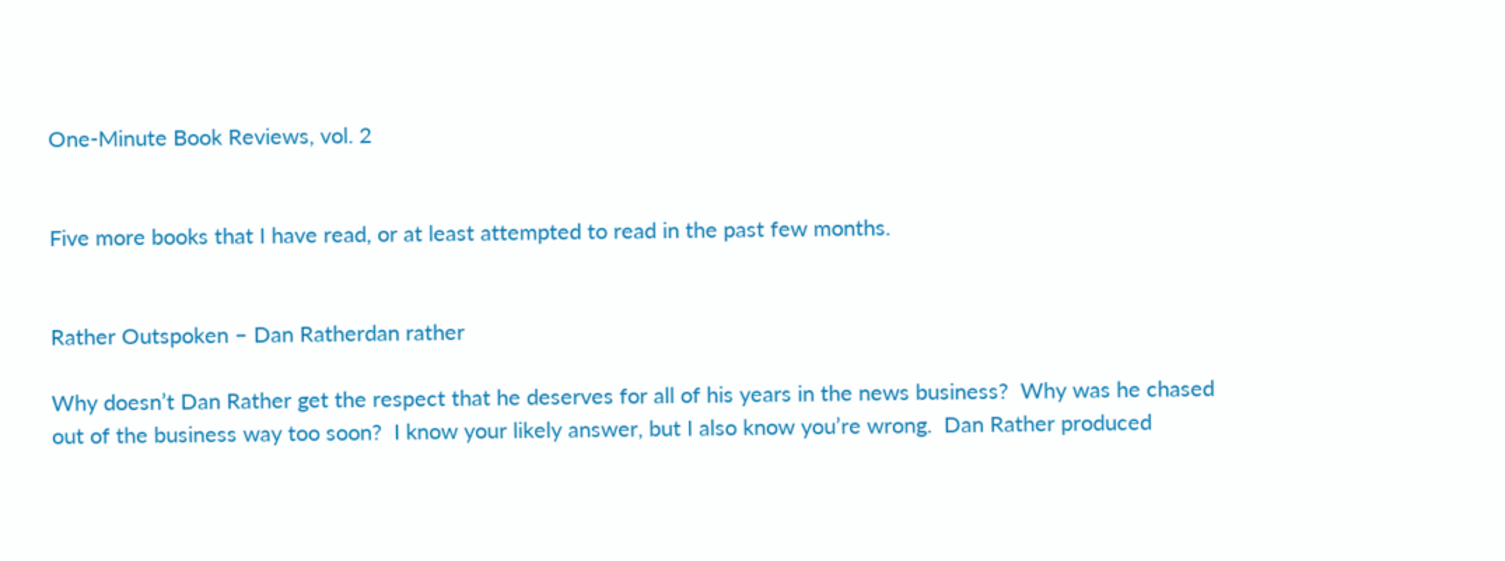One-Minute Book Reviews, vol. 2


Five more books that I have read, or at least attempted to read in the past few months.


Rather Outspoken – Dan Ratherdan rather

Why doesn’t Dan Rather get the respect that he deserves for all of his years in the news business?  Why was he chased out of the business way too soon?  I know your likely answer, but I also know you’re wrong.  Dan Rather produced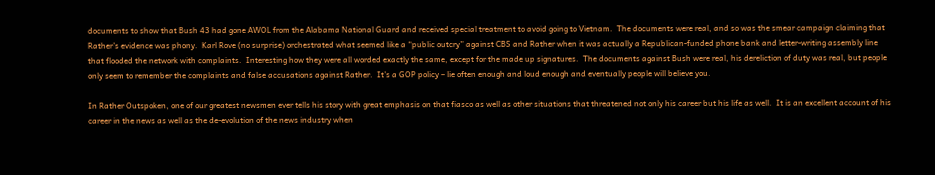documents to show that Bush 43 had gone AWOL from the Alabama National Guard and received special treatment to avoid going to Vietnam.  The documents were real, and so was the smear campaign claiming that Rather’s evidence was phony.  Karl Rove (no surprise) orchestrated what seemed like a “public outcry” against CBS and Rather when it was actually a Republican-funded phone bank and letter-writing assembly line that flooded the network with complaints.  Interesting how they were all worded exactly the same, except for the made up signatures.  The documents against Bush were real, his dereliction of duty was real, but people only seem to remember the complaints and false accusations against Rather.  It’s a GOP policy – lie often enough and loud enough and eventually people will believe you.

In Rather Outspoken, one of our greatest newsmen ever tells his story with great emphasis on that fiasco as well as other situations that threatened not only his career but his life as well.  It is an excellent account of his career in the news as well as the de-evolution of the news industry when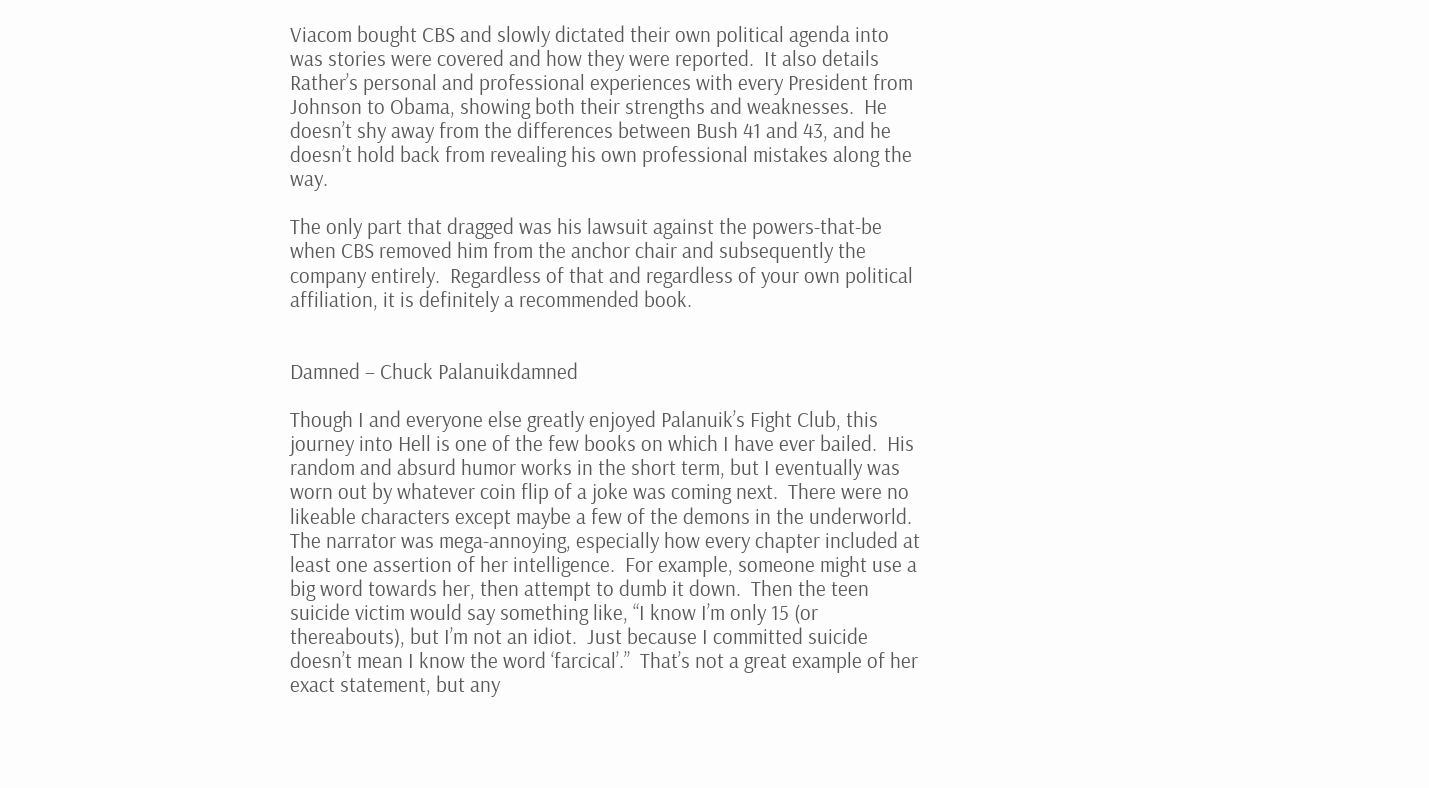Viacom bought CBS and slowly dictated their own political agenda into was stories were covered and how they were reported.  It also details Rather’s personal and professional experiences with every President from Johnson to Obama, showing both their strengths and weaknesses.  He doesn’t shy away from the differences between Bush 41 and 43, and he doesn’t hold back from revealing his own professional mistakes along the way.

The only part that dragged was his lawsuit against the powers-that-be when CBS removed him from the anchor chair and subsequently the company entirely.  Regardless of that and regardless of your own political affiliation, it is definitely a recommended book.


Damned – Chuck Palanuikdamned

Though I and everyone else greatly enjoyed Palanuik’s Fight Club, this journey into Hell is one of the few books on which I have ever bailed.  His random and absurd humor works in the short term, but I eventually was worn out by whatever coin flip of a joke was coming next.  There were no likeable characters except maybe a few of the demons in the underworld.  The narrator was mega-annoying, especially how every chapter included at least one assertion of her intelligence.  For example, someone might use a big word towards her, then attempt to dumb it down.  Then the teen suicide victim would say something like, “I know I’m only 15 (or thereabouts), but I’m not an idiot.  Just because I committed suicide doesn’t mean I know the word ‘farcical’.”  That’s not a great example of her exact statement, but any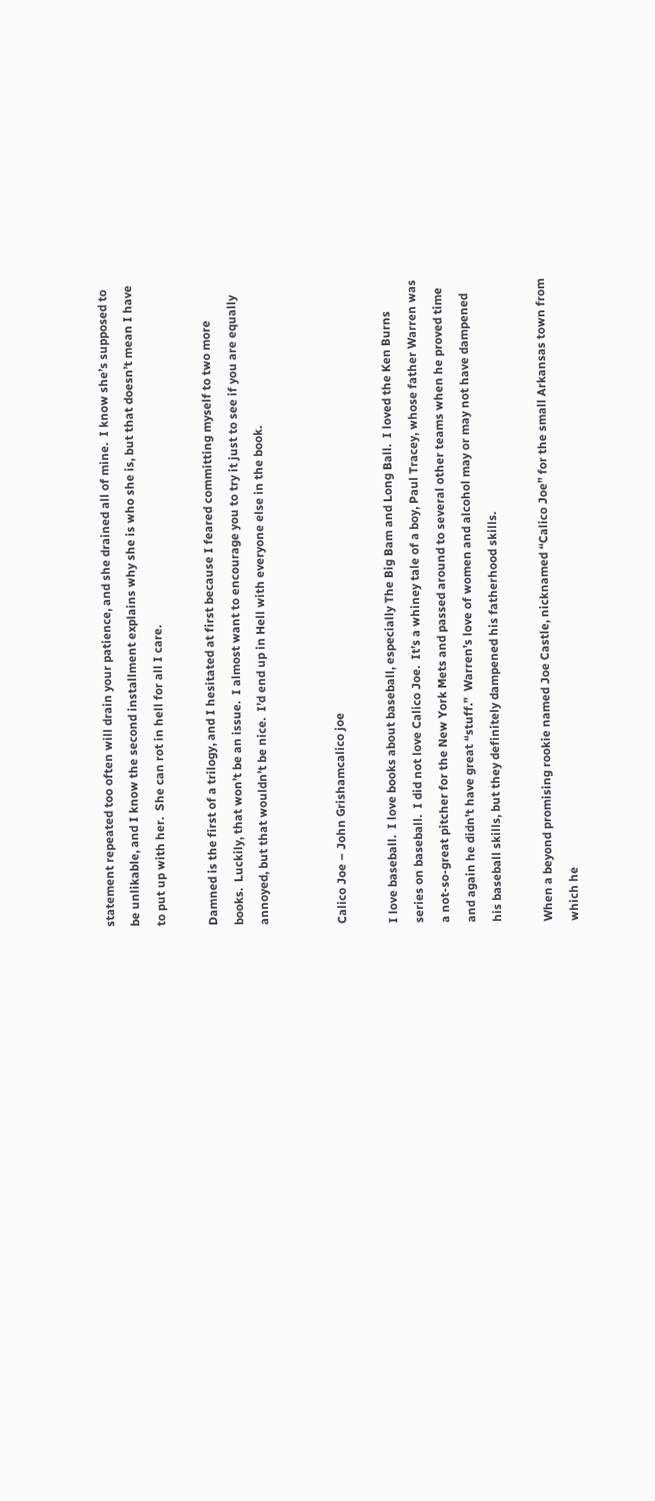statement repeated too often will drain your patience, and she drained all of mine.  I know she’s supposed to be unlikable, and I know the second installment explains why she is who she is, but that doesn’t mean I have to put up with her.  She can rot in hell for all I care.

Damned is the first of a trilogy, and I hesitated at first because I feared committing myself to two more books.  Luckily, that won’t be an issue.  I almost want to encourage you to try it just to see if you are equally annoyed, but that wouldn’t be nice.  I’d end up in Hell with everyone else in the book.


Calico Joe – John Grishamcalico joe

I love baseball.  I love books about baseball, especially The Big Bam and Long Ball.  I loved the Ken Burns series on baseball.  I did not love Calico Joe.  It’s a whiney tale of a boy, Paul Tracey, whose father Warren was a not-so-great pitcher for the New York Mets and passed around to several other teams when he proved time and again he didn’t have great “stuff.”  Warren’s love of women and alcohol may or may not have dampened his baseball skills, but they definitely dampened his fatherhood skills.

When a beyond promising rookie named Joe Castle, nicknamed “Calico Joe” for the small Arkansas town from which he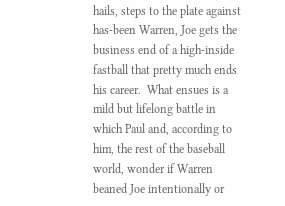hails, steps to the plate against has-been Warren, Joe gets the business end of a high-inside fastball that pretty much ends his career.  What ensues is a mild but lifelong battle in which Paul and, according to him, the rest of the baseball world, wonder if Warren beaned Joe intentionally or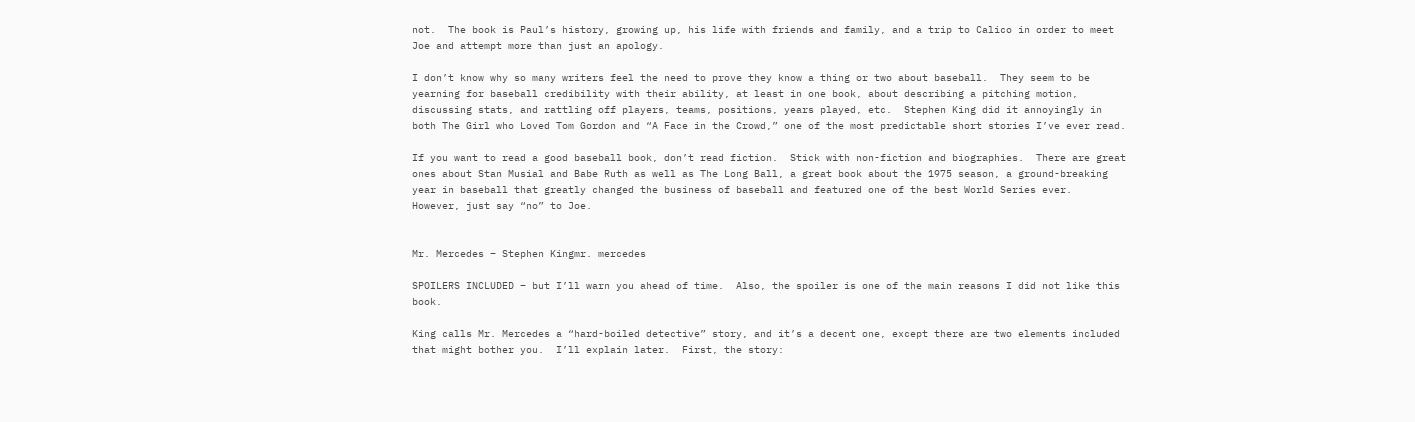not.  The book is Paul’s history, growing up, his life with friends and family, and a trip to Calico in order to meet Joe and attempt more than just an apology.

I don’t know why so many writers feel the need to prove they know a thing or two about baseball.  They seem to be yearning for baseball credibility with their ability, at least in one book, about describing a pitching motion, discussing stats, and rattling off players, teams, positions, years played, etc.  Stephen King did it annoyingly in both The Girl who Loved Tom Gordon and “A Face in the Crowd,” one of the most predictable short stories I’ve ever read.

If you want to read a good baseball book, don’t read fiction.  Stick with non-fiction and biographies.  There are great ones about Stan Musial and Babe Ruth as well as The Long Ball, a great book about the 1975 season, a ground-breaking year in baseball that greatly changed the business of baseball and featured one of the best World Series ever.  However, just say “no” to Joe.


Mr. Mercedes – Stephen Kingmr. mercedes

SPOILERS INCLUDED – but I’ll warn you ahead of time.  Also, the spoiler is one of the main reasons I did not like this book.

King calls Mr. Mercedes a “hard-boiled detective” story, and it’s a decent one, except there are two elements included that might bother you.  I’ll explain later.  First, the story: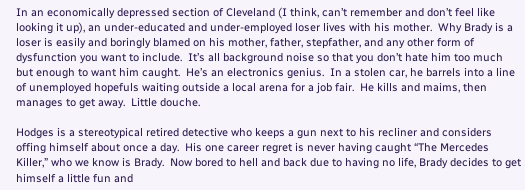In an economically depressed section of Cleveland (I think, can’t remember and don’t feel like looking it up), an under-educated and under-employed loser lives with his mother.  Why Brady is a loser is easily and boringly blamed on his mother, father, stepfather, and any other form of dysfunction you want to include.  It’s all background noise so that you don’t hate him too much but enough to want him caught.  He’s an electronics genius.  In a stolen car, he barrels into a line of unemployed hopefuls waiting outside a local arena for a job fair.  He kills and maims, then manages to get away.  Little douche.

Hodges is a stereotypical retired detective who keeps a gun next to his recliner and considers offing himself about once a day.  His one career regret is never having caught “The Mercedes Killer,” who we know is Brady.  Now bored to hell and back due to having no life, Brady decides to get himself a little fun and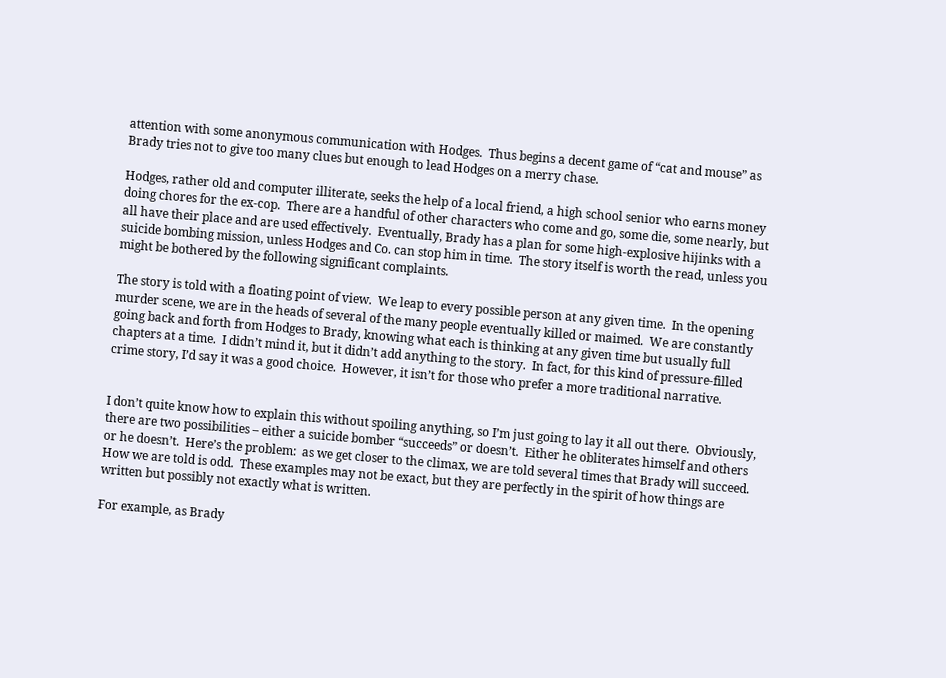attention with some anonymous communication with Hodges.  Thus begins a decent game of “cat and mouse” as Brady tries not to give too many clues but enough to lead Hodges on a merry chase.

Hodges, rather old and computer illiterate, seeks the help of a local friend, a high school senior who earns money doing chores for the ex-cop.  There are a handful of other characters who come and go, some die, some nearly, but all have their place and are used effectively.  Eventually, Brady has a plan for some high-explosive hijinks with a suicide bombing mission, unless Hodges and Co. can stop him in time.  The story itself is worth the read, unless you might be bothered by the following significant complaints.

The story is told with a floating point of view.  We leap to every possible person at any given time.  In the opening murder scene, we are in the heads of several of the many people eventually killed or maimed.  We are constantly going back and forth from Hodges to Brady, knowing what each is thinking at any given time but usually full chapters at a time.  I didn’t mind it, but it didn’t add anything to the story.  In fact, for this kind of pressure-filled crime story, I’d say it was a good choice.  However, it isn’t for those who prefer a more traditional narrative.


I don’t quite know how to explain this without spoiling anything, so I’m just going to lay it all out there.  Obviously, there are two possibilities – either a suicide bomber “succeeds” or doesn’t.  Either he obliterates himself and others or he doesn’t.  Here’s the problem:  as we get closer to the climax, we are told several times that Brady will succeed.  How we are told is odd.  These examples may not be exact, but they are perfectly in the spirit of how things are written but possibly not exactly what is written.

For example, as Brady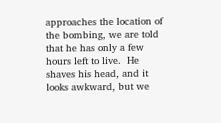approaches the location of the bombing, we are told that he has only a few hours left to live.  He shaves his head, and it looks awkward, but we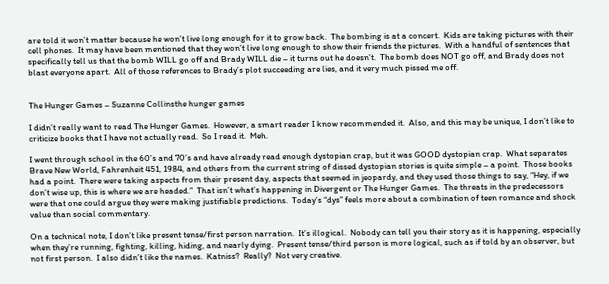are told it won’t matter because he won’t live long enough for it to grow back.  The bombing is at a concert.  Kids are taking pictures with their cell phones.  It may have been mentioned that they won’t live long enough to show their friends the pictures.  With a handful of sentences that specifically tell us that the bomb WILL go off and Brady WILL die – it turns out he doesn’t.  The bomb does NOT go off, and Brady does not blast everyone apart.  All of those references to Brady’s plot succeeding are lies, and it very much pissed me off.


The Hunger Games – Suzanne Collinsthe hunger games

I didn’t really want to read The Hunger Games.  However, a smart reader I know recommended it.  Also, and this may be unique, I don’t like to criticize books that I have not actually read.  So I read it.  Meh.

I went through school in the 60’s and 70’s and have already read enough dystopian crap, but it was GOOD dystopian crap.  What separates Brave New World, Fahrenheit 451, 1984, and others from the current string of dissed dystopian stories is quite simple – a point.  Those books had a point.  There were taking aspects from their present day, aspects that seemed in jeopardy, and they used those things to say, “Hey, if we don’t wise up, this is where we are headed.”  That isn’t what’s happening in Divergent or The Hunger Games.  The threats in the predecessors were that one could argue they were making justifiable predictions.  Today’s “dys” feels more about a combination of teen romance and shock value than social commentary.

On a technical note, I don’t like present tense/first person narration.  It’s illogical.  Nobody can tell you their story as it is happening, especially when they’re running, fighting, killing, hiding, and nearly dying.  Present tense/third person is more logical, such as if told by an observer, but not first person.  I also didn’t like the names.  Katniss?  Really?  Not very creative.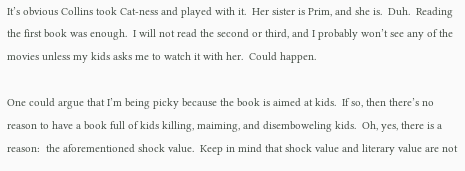It’s obvious Collins took Cat-ness and played with it.  Her sister is Prim, and she is.  Duh.  Reading the first book was enough.  I will not read the second or third, and I probably won’t see any of the movies unless my kids asks me to watch it with her.  Could happen.

One could argue that I’m being picky because the book is aimed at kids.  If so, then there’s no reason to have a book full of kids killing, maiming, and disemboweling kids.  Oh, yes, there is a reason:  the aforementioned shock value.  Keep in mind that shock value and literary value are not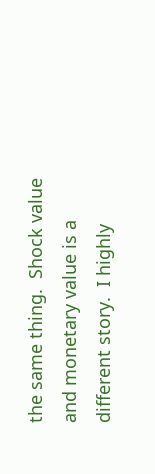the same thing.  Shock value and monetary value is a different story.  I highly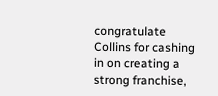congratulate Collins for cashing in on creating a strong franchise,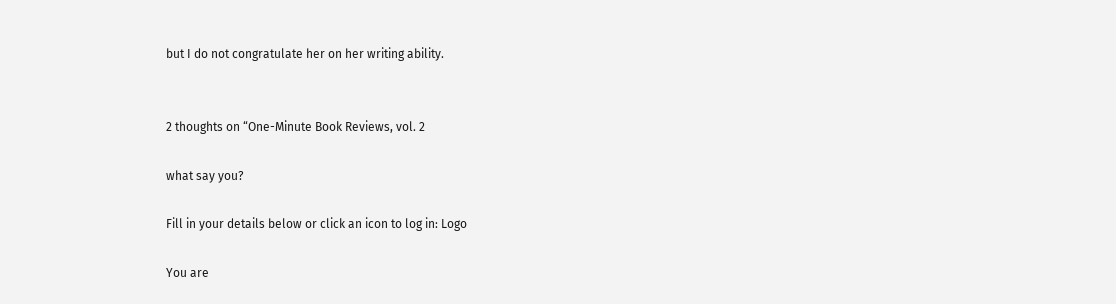but I do not congratulate her on her writing ability.


2 thoughts on “One-Minute Book Reviews, vol. 2

what say you?

Fill in your details below or click an icon to log in: Logo

You are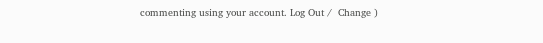commenting using your account. Log Out /  Change )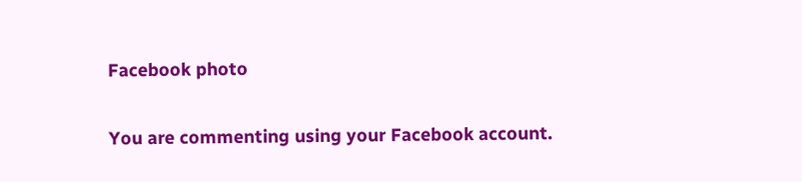Facebook photo

You are commenting using your Facebook account.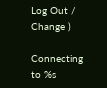Log Out /  Change )

Connecting to %s